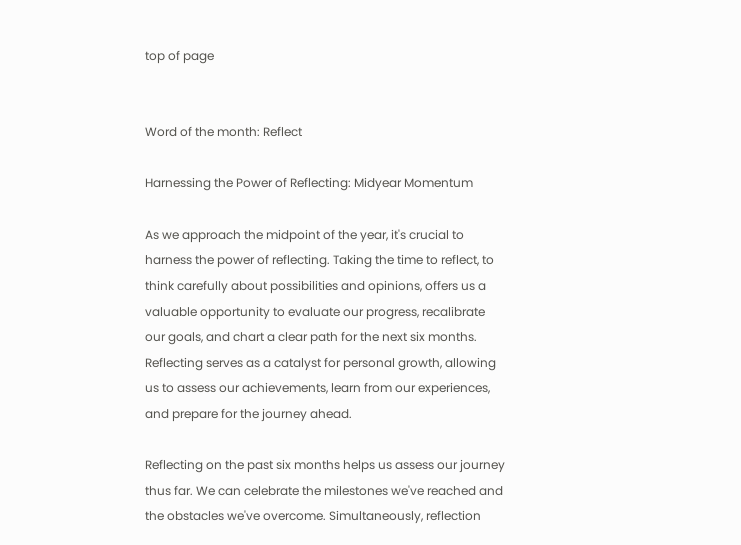top of page


Word of the month: Reflect

Harnessing the Power of Reflecting: Midyear Momentum

As we approach the midpoint of the year, it's crucial to harness the power of reflecting. Taking the time to reflect, to think carefully about possibilities and opinions, offers us a valuable opportunity to evaluate our progress, recalibrate our goals, and chart a clear path for the next six months. Reflecting serves as a catalyst for personal growth, allowing us to assess our achievements, learn from our experiences, and prepare for the journey ahead.

Reflecting on the past six months helps us assess our journey thus far. We can celebrate the milestones we've reached and the obstacles we've overcome. Simultaneously, reflection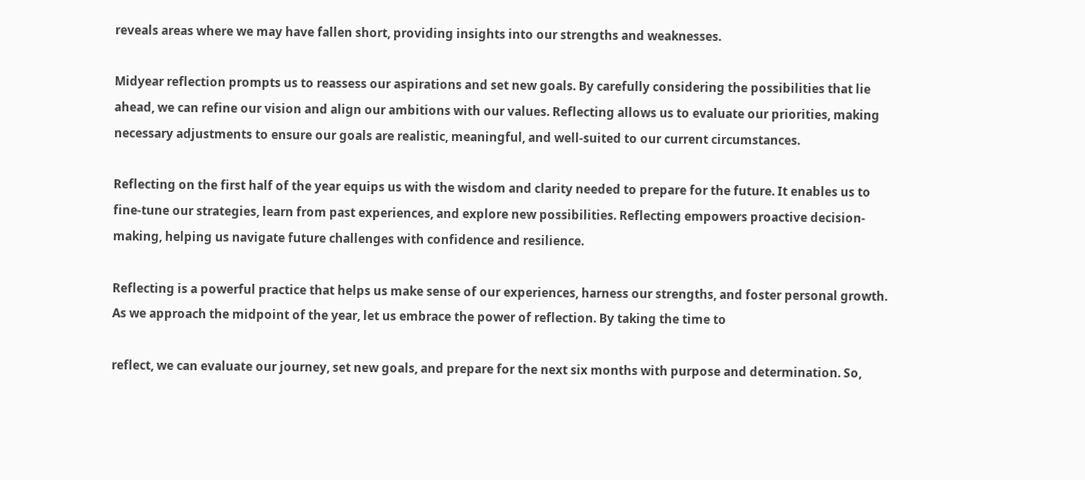reveals areas where we may have fallen short, providing insights into our strengths and weaknesses.

Midyear reflection prompts us to reassess our aspirations and set new goals. By carefully considering the possibilities that lie ahead, we can refine our vision and align our ambitions with our values. Reflecting allows us to evaluate our priorities, making necessary adjustments to ensure our goals are realistic, meaningful, and well-suited to our current circumstances.

Reflecting on the first half of the year equips us with the wisdom and clarity needed to prepare for the future. It enables us to fine-tune our strategies, learn from past experiences, and explore new possibilities. Reflecting empowers proactive decision-making, helping us navigate future challenges with confidence and resilience.

Reflecting is a powerful practice that helps us make sense of our experiences, harness our strengths, and foster personal growth. As we approach the midpoint of the year, let us embrace the power of reflection. By taking the time to

reflect, we can evaluate our journey, set new goals, and prepare for the next six months with purpose and determination. So,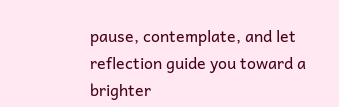pause, contemplate, and let reflection guide you toward a brighter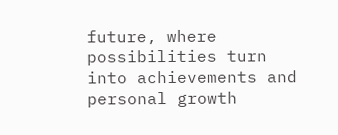future, where possibilities turn into achievements and personal growth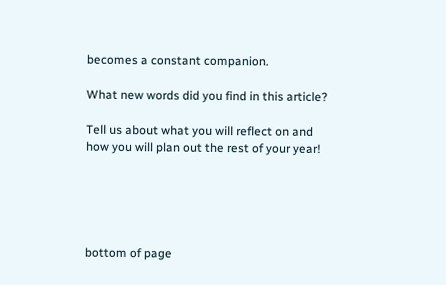becomes a constant companion.

What new words did you find in this article?

Tell us about what you will reflect on and how you will plan out the rest of your year!





bottom of page